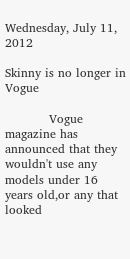Wednesday, July 11, 2012

Skinny is no longer in Vogue

           Vogue magazine has announced that they wouldn't use any models under 16 years old,or any that looked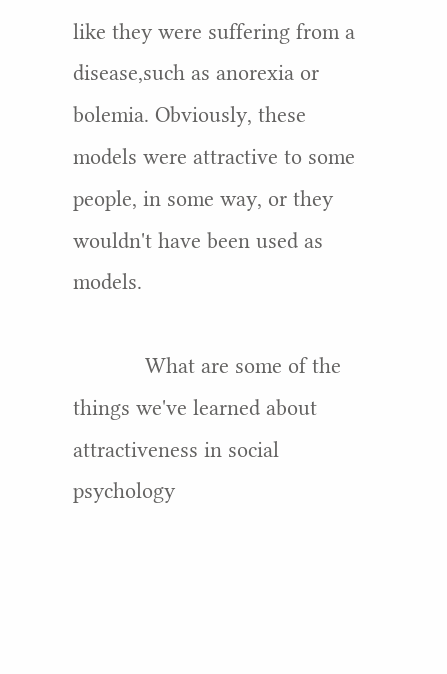like they were suffering from a disease,such as anorexia or bolemia. Obviously, these models were attractive to some people, in some way, or they wouldn't have been used as models.

            What are some of the things we've learned about attractiveness in social psychology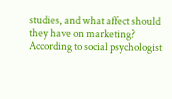studies, and what affect should they have on marketing? According to social psychologist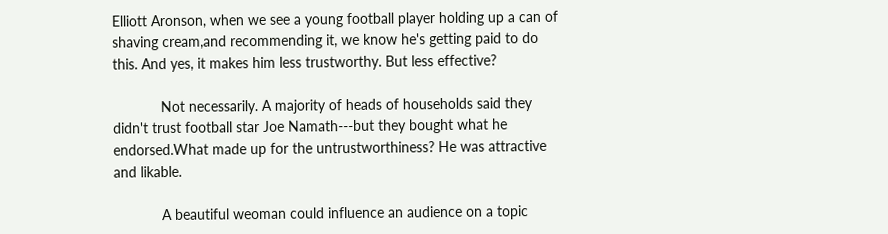Elliott Aronson, when we see a young football player holding up a can of shaving cream,and recommending it, we know he's getting paid to do this. And yes, it makes him less trustworthy. But less effective?

            Not necessarily. A majority of heads of households said they didn't trust football star Joe Namath---but they bought what he endorsed.What made up for the untrustworthiness? He was attractive and likable.

            A beautiful weoman could influence an audience on a topic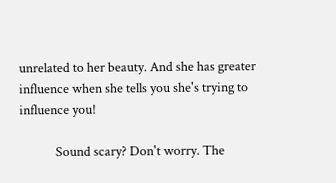unrelated to her beauty. And she has greater influence when she tells you she's trying to influence you!

            Sound scary? Don't worry. The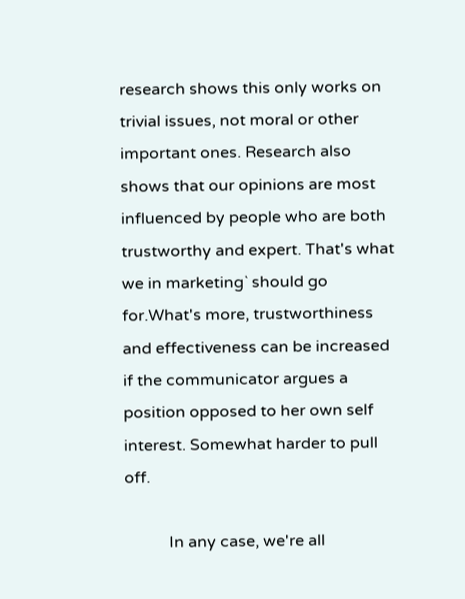research shows this only works on trivial issues, not moral or other important ones. Research also shows that our opinions are most influenced by people who are both trustworthy and expert. That's what we in marketing` should go for.What's more, trustworthiness and effectiveness can be increased if the communicator argues a position opposed to her own self interest. Somewhat harder to pull off.

           In any case, we're all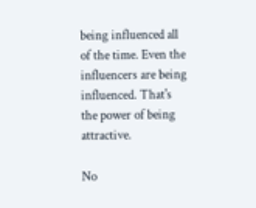being influenced all of the time. Even the influencers are being influenced. That's the power of being attractive.

No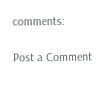comments:

Post a Comment